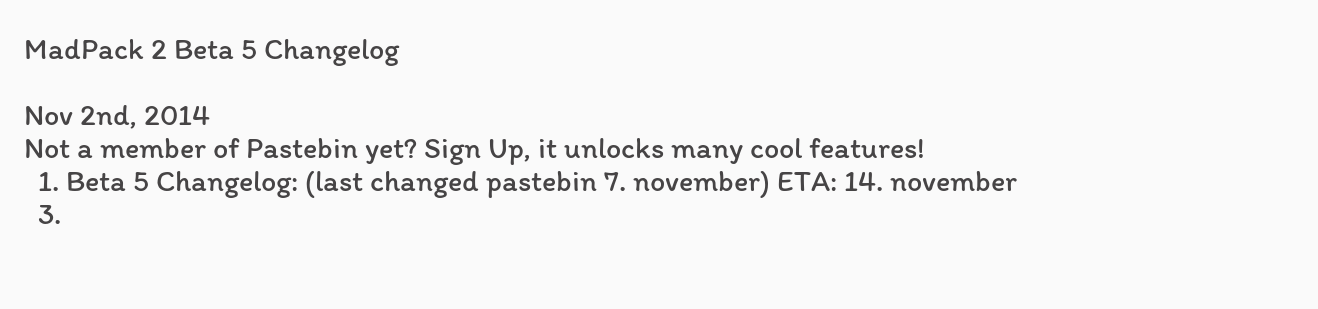MadPack 2 Beta 5 Changelog

Nov 2nd, 2014
Not a member of Pastebin yet? Sign Up, it unlocks many cool features!
  1. Beta 5 Changelog: (last changed pastebin 7. november) ETA: 14. november
  3.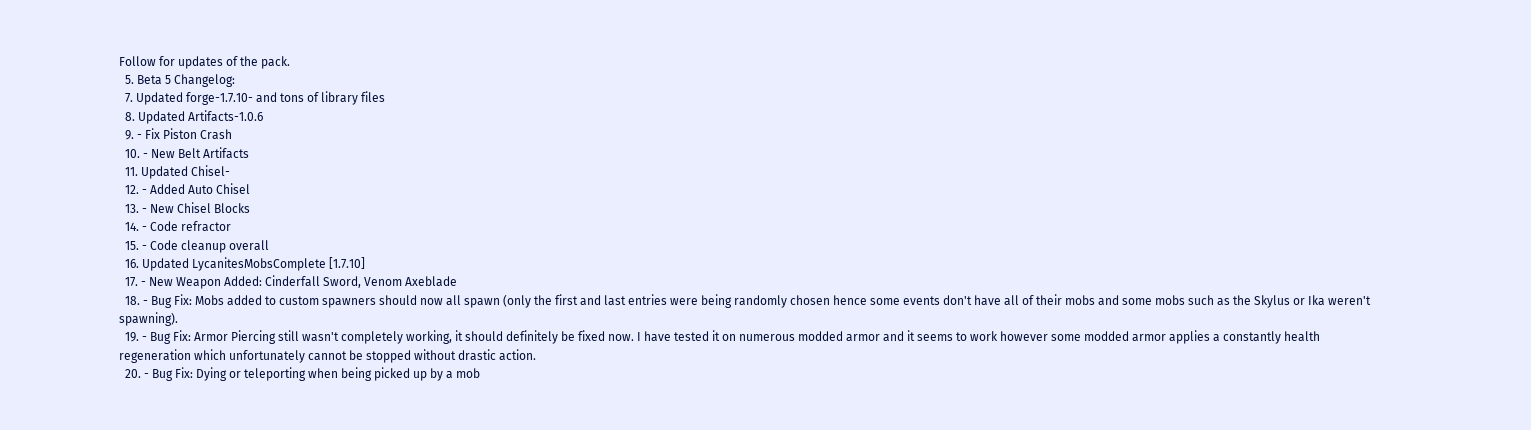Follow for updates of the pack.
  5. Beta 5 Changelog:
  7. Updated forge-1.7.10- and tons of library files
  8. Updated Artifacts-1.0.6
  9. - Fix Piston Crash
  10. - New Belt Artifacts
  11. Updated Chisel-
  12. - Added Auto Chisel
  13. - New Chisel Blocks
  14. - Code refractor
  15. - Code cleanup overall
  16. Updated LycanitesMobsComplete [1.7.10]
  17. - New Weapon Added: Cinderfall Sword, Venom Axeblade
  18. - Bug Fix: Mobs added to custom spawners should now all spawn (only the first and last entries were being randomly chosen hence some events don't have all of their mobs and some mobs such as the Skylus or Ika weren't spawning).
  19. - Bug Fix: Armor Piercing still wasn't completely working, it should definitely be fixed now. I have tested it on numerous modded armor and it seems to work however some modded armor applies a constantly health regeneration which unfortunately cannot be stopped without drastic action.
  20. - Bug Fix: Dying or teleporting when being picked up by a mob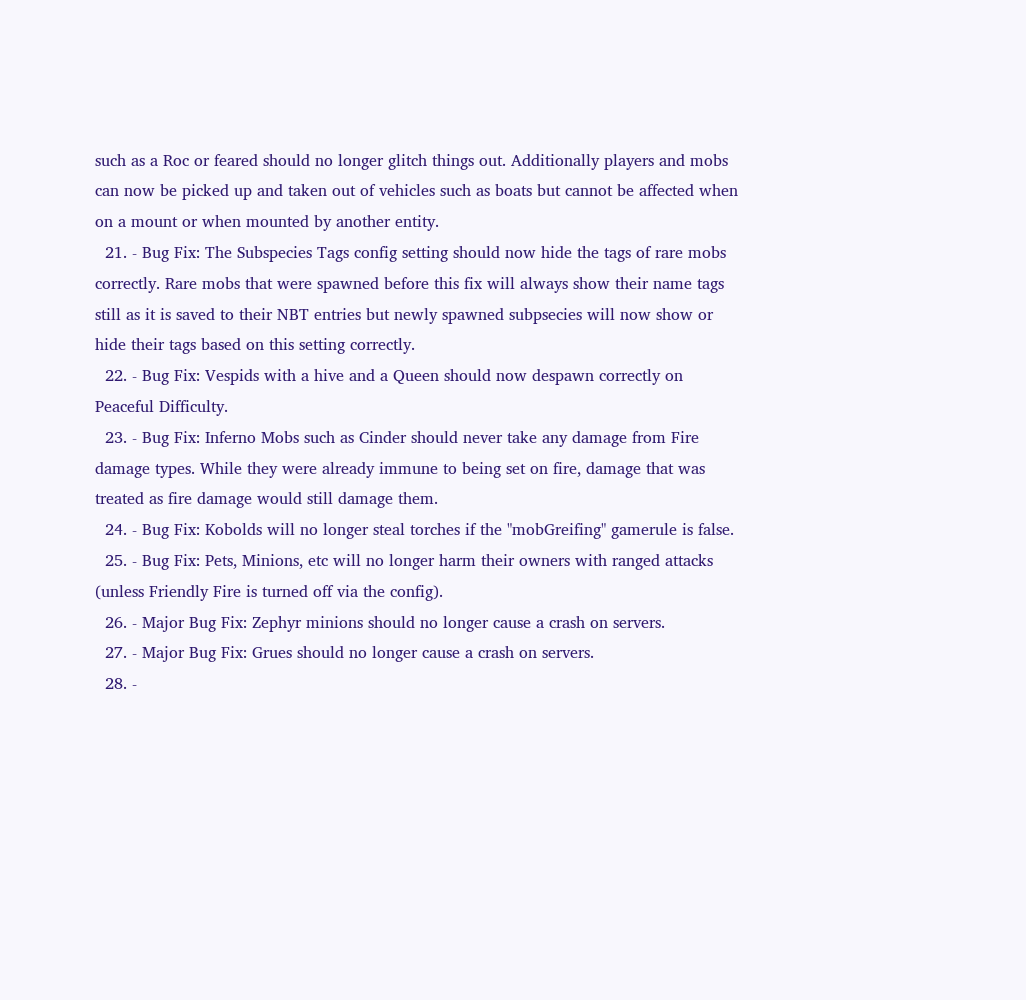such as a Roc or feared should no longer glitch things out. Additionally players and mobs can now be picked up and taken out of vehicles such as boats but cannot be affected when on a mount or when mounted by another entity.
  21. - Bug Fix: The Subspecies Tags config setting should now hide the tags of rare mobs correctly. Rare mobs that were spawned before this fix will always show their name tags still as it is saved to their NBT entries but newly spawned subpsecies will now show or hide their tags based on this setting correctly.
  22. - Bug Fix: Vespids with a hive and a Queen should now despawn correctly on Peaceful Difficulty.
  23. - Bug Fix: Inferno Mobs such as Cinder should never take any damage from Fire damage types. While they were already immune to being set on fire, damage that was treated as fire damage would still damage them.
  24. - Bug Fix: Kobolds will no longer steal torches if the "mobGreifing" gamerule is false.
  25. - Bug Fix: Pets, Minions, etc will no longer harm their owners with ranged attacks (unless Friendly Fire is turned off via the config).
  26. - Major Bug Fix: Zephyr minions should no longer cause a crash on servers.
  27. - Major Bug Fix: Grues should no longer cause a crash on servers.
  28. -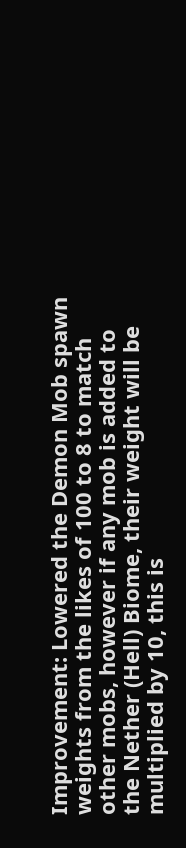Improvement: Lowered the Demon Mob spawn weights from the likes of 100 to 8 to match other mobs, however if any mob is added to the Nether (Hell) Biome, their weight will be multiplied by 10, this is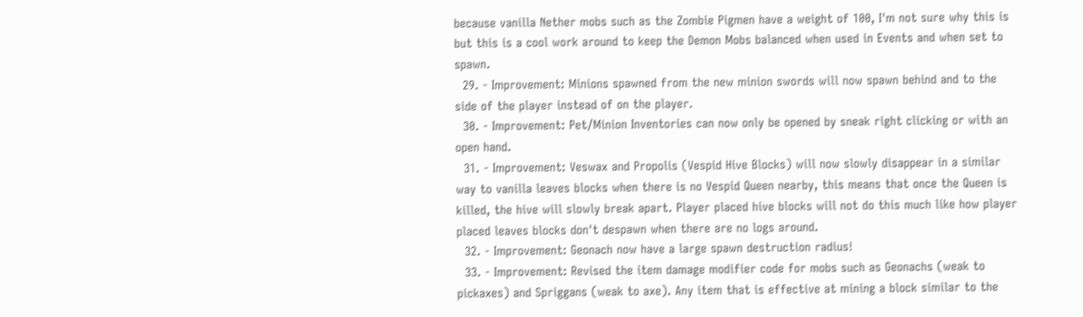because vanilla Nether mobs such as the Zombie Pigmen have a weight of 100, I'm not sure why this is but this is a cool work around to keep the Demon Mobs balanced when used in Events and when set to spawn.
  29. - Improvement: Minions spawned from the new minion swords will now spawn behind and to the side of the player instead of on the player.
  30. - Improvement: Pet/Minion Inventories can now only be opened by sneak right clicking or with an open hand.
  31. - Improvement: Veswax and Propolis (Vespid Hive Blocks) will now slowly disappear in a similar way to vanilla leaves blocks when there is no Vespid Queen nearby, this means that once the Queen is killed, the hive will slowly break apart. Player placed hive blocks will not do this much like how player placed leaves blocks don't despawn when there are no logs around.
  32. - Improvement: Geonach now have a large spawn destruction radius!
  33. - Improvement: Revised the item damage modifier code for mobs such as Geonachs (weak to pickaxes) and Spriggans (weak to axe). Any item that is effective at mining a block similar to the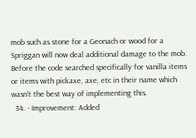mob such as stone for a Geonach or wood for a Spriggan will now deal additional damage to the mob. Before the code searched specifically for vanilla items or items with pickaxe, axe, etc in their name which wasn't the best way of implementing this.
  34. - Improvement: Added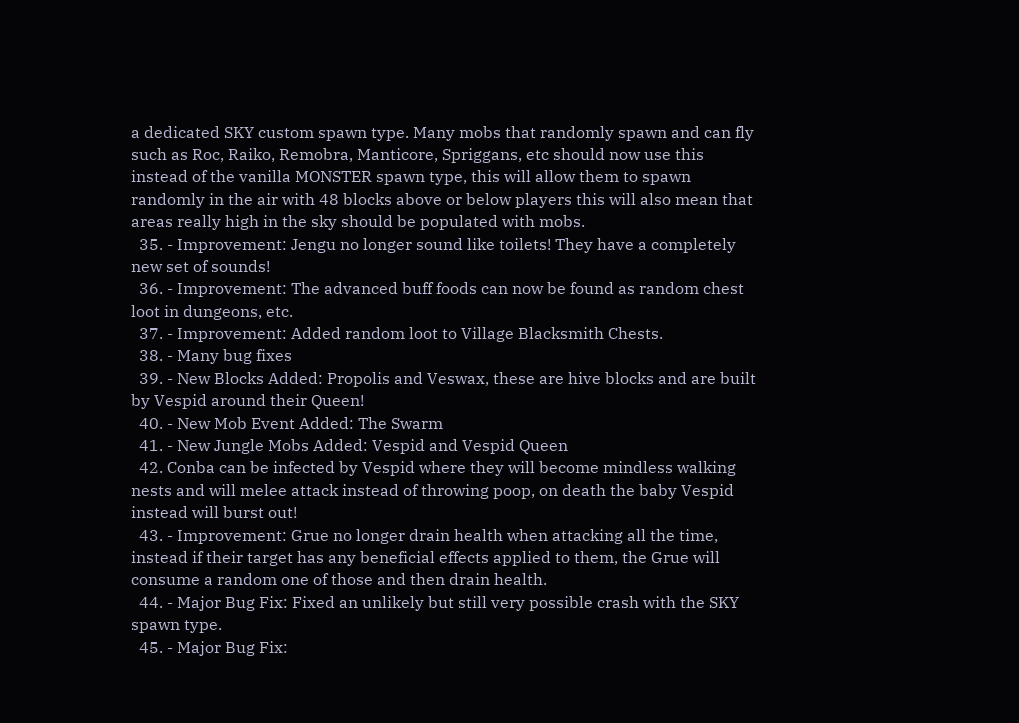a dedicated SKY custom spawn type. Many mobs that randomly spawn and can fly such as Roc, Raiko, Remobra, Manticore, Spriggans, etc should now use this instead of the vanilla MONSTER spawn type, this will allow them to spawn randomly in the air with 48 blocks above or below players this will also mean that areas really high in the sky should be populated with mobs.
  35. - Improvement: Jengu no longer sound like toilets! They have a completely new set of sounds!
  36. - Improvement: The advanced buff foods can now be found as random chest loot in dungeons, etc.
  37. - Improvement: Added random loot to Village Blacksmith Chests.
  38. - Many bug fixes
  39. - New Blocks Added: Propolis and Veswax, these are hive blocks and are built by Vespid around their Queen!
  40. - New Mob Event Added: The Swarm
  41. - New Jungle Mobs Added: Vespid and Vespid Queen
  42. Conba can be infected by Vespid where they will become mindless walking nests and will melee attack instead of throwing poop, on death the baby Vespid instead will burst out!
  43. - Improvement: Grue no longer drain health when attacking all the time, instead if their target has any beneficial effects applied to them, the Grue will consume a random one of those and then drain health.
  44. - Major Bug Fix: Fixed an unlikely but still very possible crash with the SKY spawn type.
  45. - Major Bug Fix: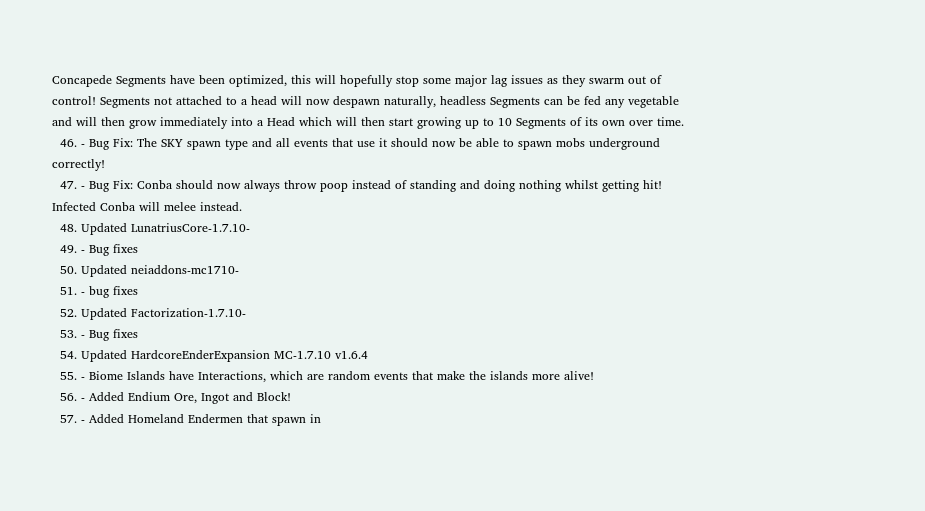Concapede Segments have been optimized, this will hopefully stop some major lag issues as they swarm out of control! Segments not attached to a head will now despawn naturally, headless Segments can be fed any vegetable and will then grow immediately into a Head which will then start growing up to 10 Segments of its own over time.
  46. - Bug Fix: The SKY spawn type and all events that use it should now be able to spawn mobs underground correctly!
  47. - Bug Fix: Conba should now always throw poop instead of standing and doing nothing whilst getting hit! Infected Conba will melee instead.
  48. Updated LunatriusCore-1.7.10-
  49. - Bug fixes
  50. Updated neiaddons-mc1710-
  51. - bug fixes
  52. Updated Factorization-1.7.10-
  53. - Bug fixes
  54. Updated HardcoreEnderExpansion MC-1.7.10 v1.6.4
  55. - Biome Islands have Interactions, which are random events that make the islands more alive!
  56. - Added Endium Ore, Ingot and Block!
  57. - Added Homeland Endermen that spawn in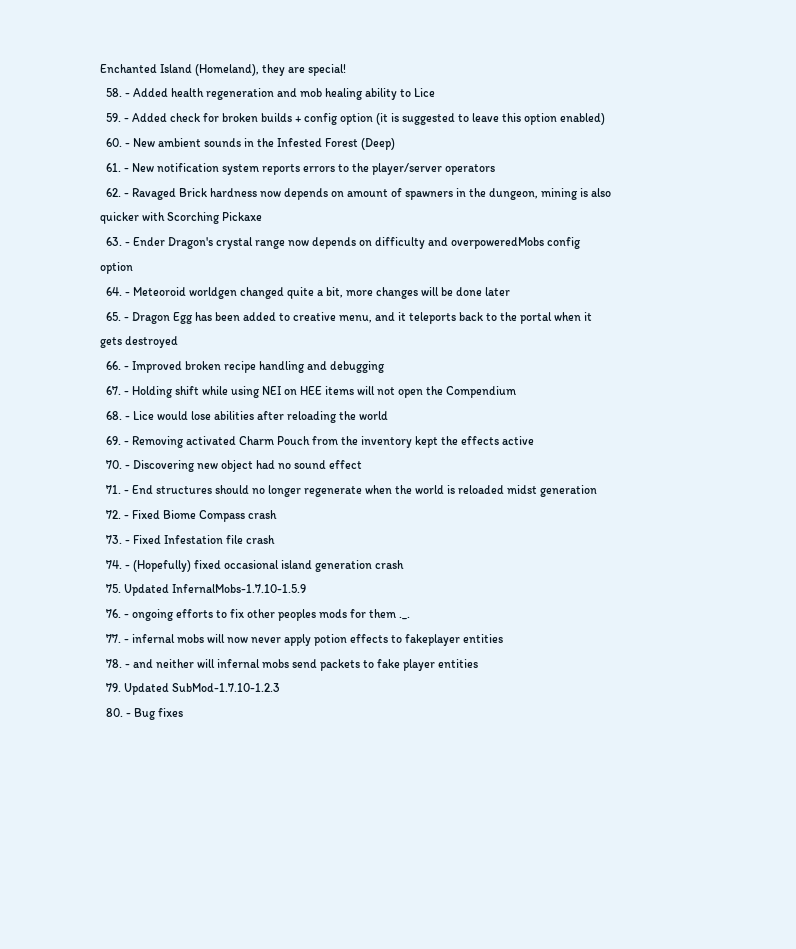Enchanted Island (Homeland), they are special!
  58. - Added health regeneration and mob healing ability to Lice
  59. - Added check for broken builds + config option (it is suggested to leave this option enabled)
  60. - New ambient sounds in the Infested Forest (Deep)
  61. - New notification system reports errors to the player/server operators
  62. - Ravaged Brick hardness now depends on amount of spawners in the dungeon, mining is also quicker with Scorching Pickaxe
  63. - Ender Dragon's crystal range now depends on difficulty and overpoweredMobs config option
  64. - Meteoroid worldgen changed quite a bit, more changes will be done later
  65. - Dragon Egg has been added to creative menu, and it teleports back to the portal when it gets destroyed
  66. - Improved broken recipe handling and debugging
  67. - Holding shift while using NEI on HEE items will not open the Compendium
  68. - Lice would lose abilities after reloading the world
  69. - Removing activated Charm Pouch from the inventory kept the effects active
  70. - Discovering new object had no sound effect
  71. - End structures should no longer regenerate when the world is reloaded midst generation
  72. - Fixed Biome Compass crash
  73. - Fixed Infestation file crash
  74. - (Hopefully) fixed occasional island generation crash
  75. Updated InfernalMobs-1.7.10-1.5.9
  76. - ongoing efforts to fix other peoples mods for them ._.
  77. - infernal mobs will now never apply potion effects to fakeplayer entities
  78. - and neither will infernal mobs send packets to fake player entities
  79. Updated SubMod-1.7.10-1.2.3
  80. - Bug fixes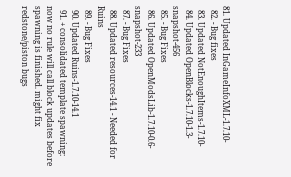81. Updated InGameInfoXML-1.7.10-
  82. - Bug fixes
  83. Updated NotEnoughItems-1.7.10-
  84. Updated OpenBlocks-1.7.10-1.3-snapshot-456
  85. - Bug Fixes
  86. Updated OpenModsLib-1.7.10-0.6-snapshot-233
  87. - Bug Fixes
  88. Updated resources-14.1 - Needed for Ruins
  89. - Bug Fixes
  90. Updated Ruins-1.7.10-14.1
  91. + consolidated template spawning: now no rule will call block updates before spawning is finished. might fix redstone/piston bugs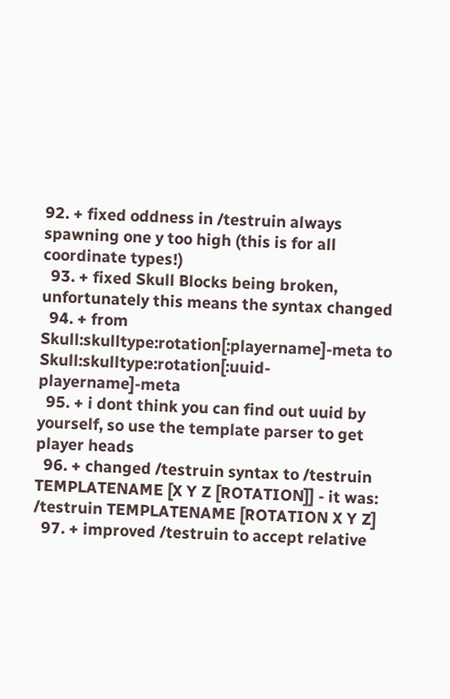92. + fixed oddness in /testruin always spawning one y too high (this is for all coordinate types!)
  93. + fixed Skull Blocks being broken, unfortunately this means the syntax changed
  94. + from Skull:skulltype:rotation[:playername]-meta to Skull:skulltype:rotation[:uuid-playername]-meta
  95. + i dont think you can find out uuid by yourself, so use the template parser to get player heads
  96. + changed /testruin syntax to /testruin TEMPLATENAME [X Y Z [ROTATION]] - it was: /testruin TEMPLATENAME [ROTATION X Y Z]
  97. + improved /testruin to accept relative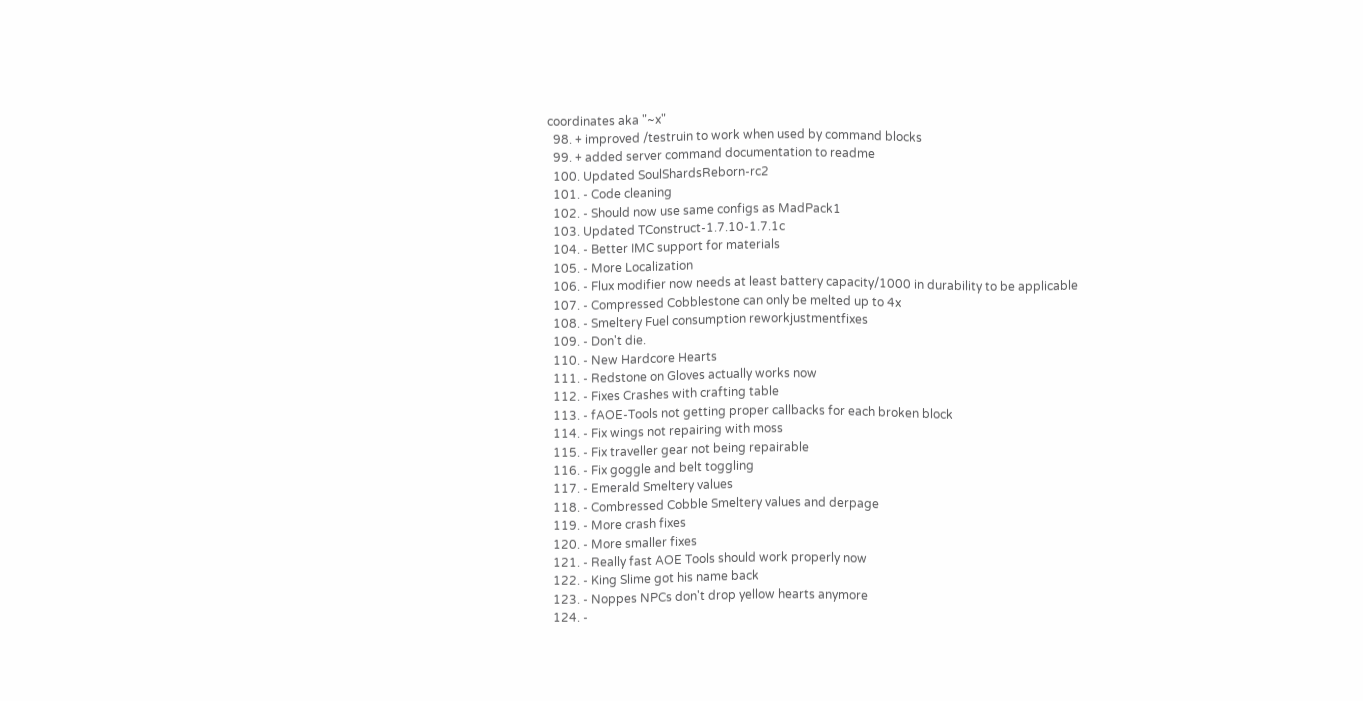coordinates aka "~x"
  98. + improved /testruin to work when used by command blocks
  99. + added server command documentation to readme
  100. Updated SoulShardsReborn-rc2
  101. - Code cleaning
  102. - Should now use same configs as MadPack1
  103. Updated TConstruct-1.7.10-1.7.1c
  104. - Better IMC support for materials
  105. - More Localization
  106. - Flux modifier now needs at least battery capacity/1000 in durability to be applicable
  107. - Compressed Cobblestone can only be melted up to 4x
  108. - Smeltery Fuel consumption reworkjustmentfixes
  109. - Don't die.
  110. - New Hardcore Hearts
  111. - Redstone on Gloves actually works now
  112. - Fixes Crashes with crafting table
  113. - fAOE-Tools not getting proper callbacks for each broken block
  114. - Fix wings not repairing with moss
  115. - Fix traveller gear not being repairable
  116. - Fix goggle and belt toggling
  117. - Emerald Smeltery values
  118. - Combressed Cobble Smeltery values and derpage
  119. - More crash fixes
  120. - More smaller fixes
  121. - Really fast AOE Tools should work properly now
  122. - King Slime got his name back
  123. - Noppes NPCs don't drop yellow hearts anymore
  124. -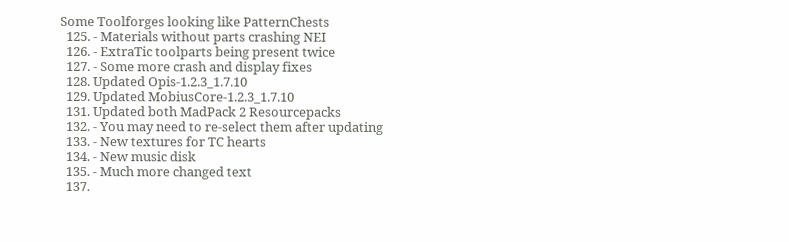Some Toolforges looking like PatternChests
  125. - Materials without parts crashing NEI
  126. - ExtraTic toolparts being present twice
  127. - Some more crash and display fixes
  128. Updated Opis-1.2.3_1.7.10
  129. Updated MobiusCore-1.2.3_1.7.10
  131. Updated both MadPack 2 Resourcepacks
  132. - You may need to re-select them after updating
  133. - New textures for TC hearts
  134. - New music disk
  135. - Much more changed text
  137.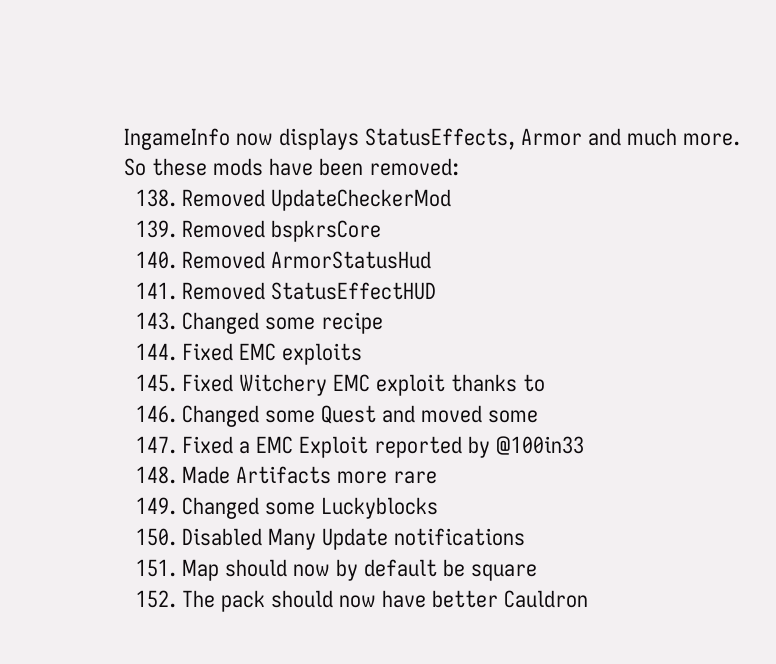IngameInfo now displays StatusEffects, Armor and much more. So these mods have been removed:
  138. Removed UpdateCheckerMod
  139. Removed bspkrsCore
  140. Removed ArmorStatusHud
  141. Removed StatusEffectHUD
  143. Changed some recipe
  144. Fixed EMC exploits
  145. Fixed Witchery EMC exploit thanks to
  146. Changed some Quest and moved some
  147. Fixed a EMC Exploit reported by @100in33
  148. Made Artifacts more rare
  149. Changed some Luckyblocks
  150. Disabled Many Update notifications
  151. Map should now by default be square
  152. The pack should now have better Cauldron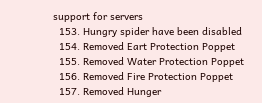support for servers
  153. Hungry spider have been disabled
  154. Removed Eart Protection Poppet
  155. Removed Water Protection Poppet
  156. Removed Fire Protection Poppet
  157. Removed Hunger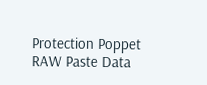Protection Poppet
RAW Paste Data